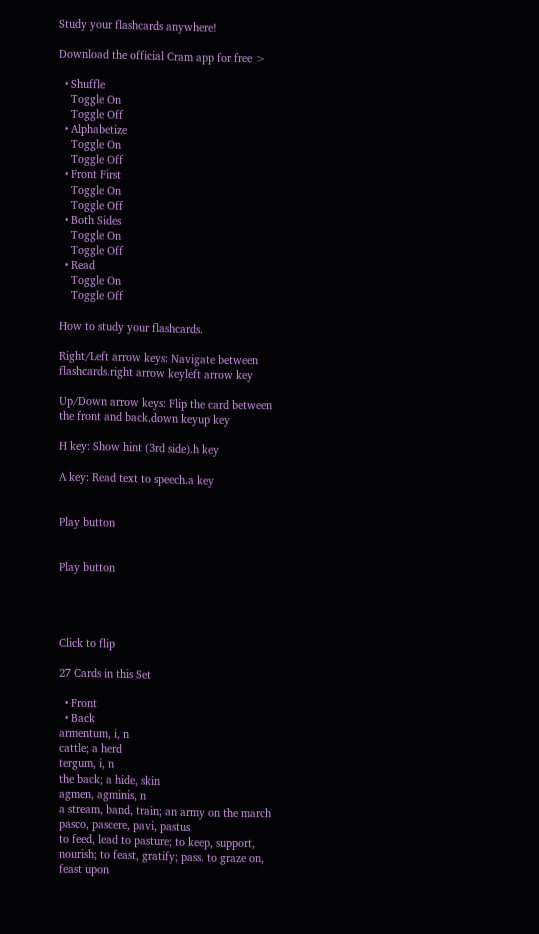Study your flashcards anywhere!

Download the official Cram app for free >

  • Shuffle
    Toggle On
    Toggle Off
  • Alphabetize
    Toggle On
    Toggle Off
  • Front First
    Toggle On
    Toggle Off
  • Both Sides
    Toggle On
    Toggle Off
  • Read
    Toggle On
    Toggle Off

How to study your flashcards.

Right/Left arrow keys: Navigate between flashcards.right arrow keyleft arrow key

Up/Down arrow keys: Flip the card between the front and back.down keyup key

H key: Show hint (3rd side).h key

A key: Read text to speech.a key


Play button


Play button




Click to flip

27 Cards in this Set

  • Front
  • Back
armentum, i, n
cattle; a herd
tergum, i, n
the back; a hide, skin
agmen, agminis, n
a stream, band, train; an army on the march
pasco, pascere, pavi, pastus
to feed, lead to pasture; to keep, support, nourish; to feast, gratify; pass. to graze on, feast upon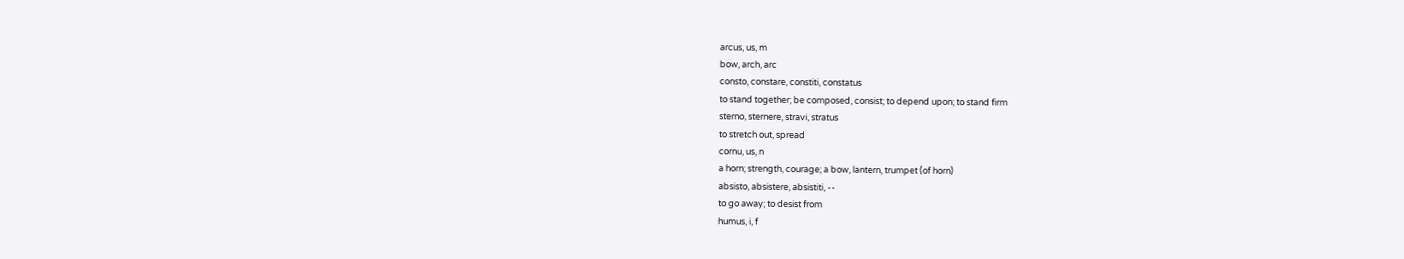arcus, us, m
bow, arch, arc
consto, constare, constiti, constatus
to stand together; be composed, consist; to depend upon; to stand firm
sterno, sternere, stravi, stratus
to stretch out, spread
cornu, us, n
a horn; strength, courage; a bow, lantern, trumpet (of horn)
absisto, absistere, absistiti, --
to go away; to desist from
humus, i, f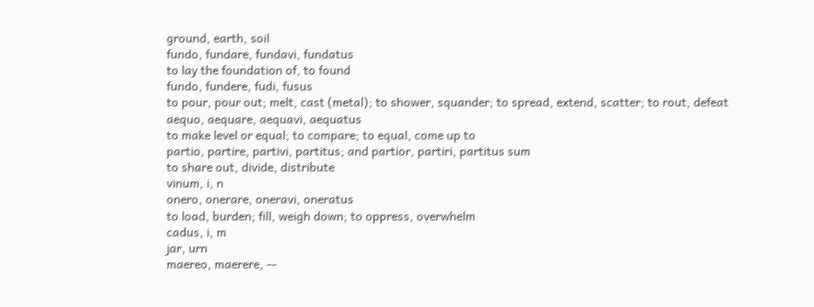ground, earth, soil
fundo, fundare, fundavi, fundatus
to lay the foundation of, to found
fundo, fundere, fudi, fusus
to pour, pour out; melt, cast (metal); to shower, squander; to spread, extend, scatter; to rout, defeat
aequo, aequare, aequavi, aequatus
to make level or equal; to compare; to equal, come up to
partio, partire, partivi, partitus; and partior, partiri, partitus sum
to share out, divide, distribute
vinum, i, n
onero, onerare, oneravi, oneratus
to load, burden; fill, weigh down; to oppress, overwhelm
cadus, i, m
jar, urn
maereo, maerere, --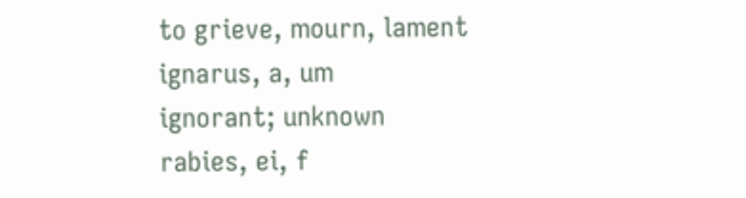to grieve, mourn, lament
ignarus, a, um
ignorant; unknown
rabies, ei, f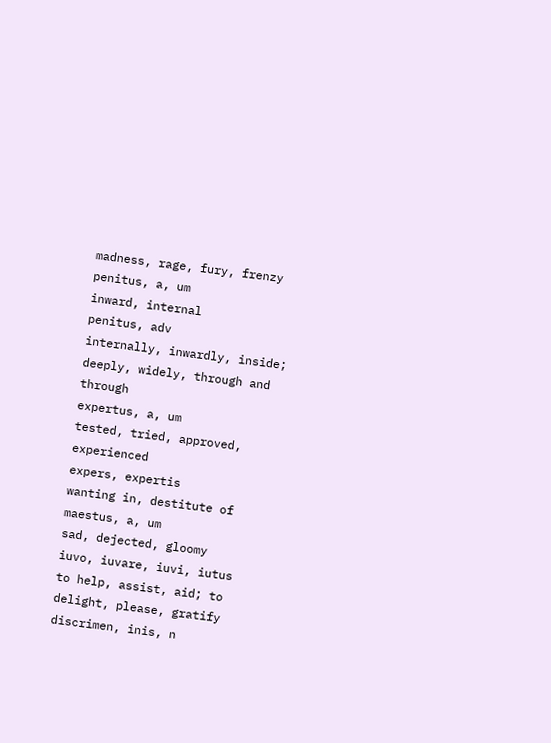madness, rage, fury, frenzy
penitus, a, um
inward, internal
penitus, adv
internally, inwardly, inside; deeply, widely, through and through
expertus, a, um
tested, tried, approved, experienced
expers, expertis
wanting in, destitute of
maestus, a, um
sad, dejected, gloomy
iuvo, iuvare, iuvi, iutus
to help, assist, aid; to delight, please, gratify
discrimen, inis, n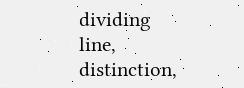dividing line, distinction,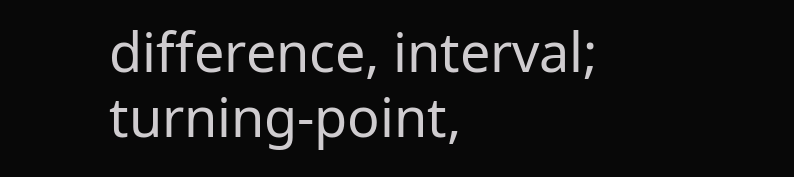difference, interval; turning-point,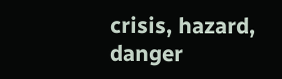crisis, hazard, danger